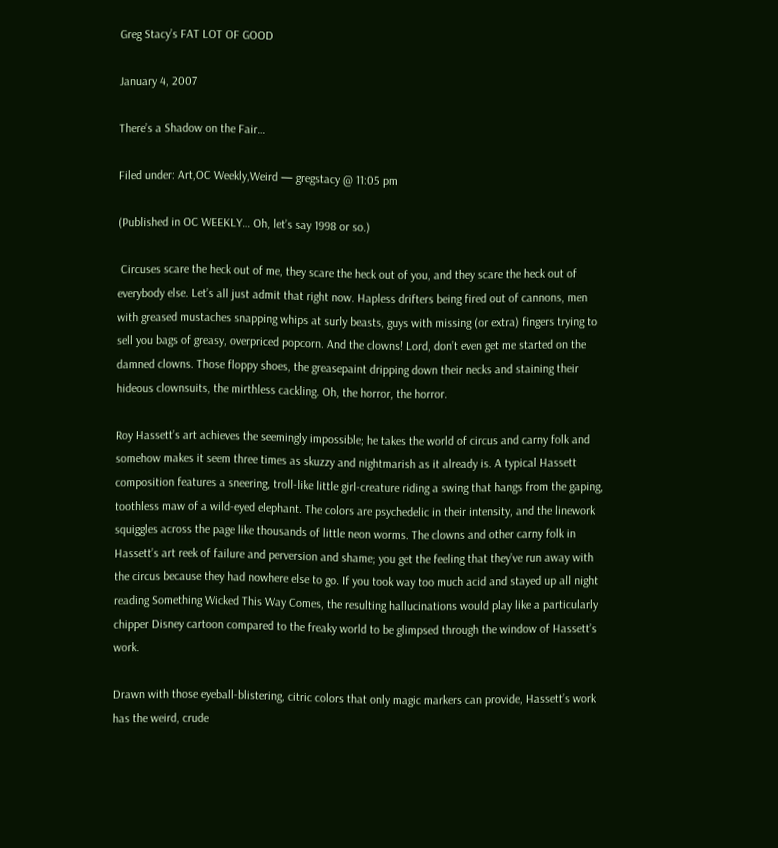Greg Stacy’s FAT LOT OF GOOD

January 4, 2007

There’s a Shadow on the Fair…

Filed under: Art,OC Weekly,Weird — gregstacy @ 11:05 pm

(Published in OC WEEKLY… Oh, let’s say 1998 or so.)

 Circuses scare the heck out of me, they scare the heck out of you, and they scare the heck out of everybody else. Let’s all just admit that right now. Hapless drifters being fired out of cannons, men with greased mustaches snapping whips at surly beasts, guys with missing (or extra) fingers trying to sell you bags of greasy, overpriced popcorn. And the clowns! Lord, don’t even get me started on the damned clowns. Those floppy shoes, the greasepaint dripping down their necks and staining their hideous clownsuits, the mirthless cackling. Oh, the horror, the horror.

Roy Hassett’s art achieves the seemingly impossible; he takes the world of circus and carny folk and somehow makes it seem three times as skuzzy and nightmarish as it already is. A typical Hassett composition features a sneering, troll-like little girl-creature riding a swing that hangs from the gaping, toothless maw of a wild-eyed elephant. The colors are psychedelic in their intensity, and the linework squiggles across the page like thousands of little neon worms. The clowns and other carny folk in Hassett’s art reek of failure and perversion and shame; you get the feeling that they’ve run away with the circus because they had nowhere else to go. If you took way too much acid and stayed up all night reading Something Wicked This Way Comes, the resulting hallucinations would play like a particularly chipper Disney cartoon compared to the freaky world to be glimpsed through the window of Hassett’s work.

Drawn with those eyeball-blistering, citric colors that only magic markers can provide, Hassett’s work has the weird, crude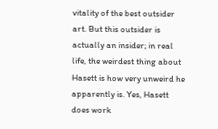vitality of the best outsider art. But this outsider is actually an insider; in real life, the weirdest thing about Hasett is how very unweird he apparently is. Yes, Hasett does work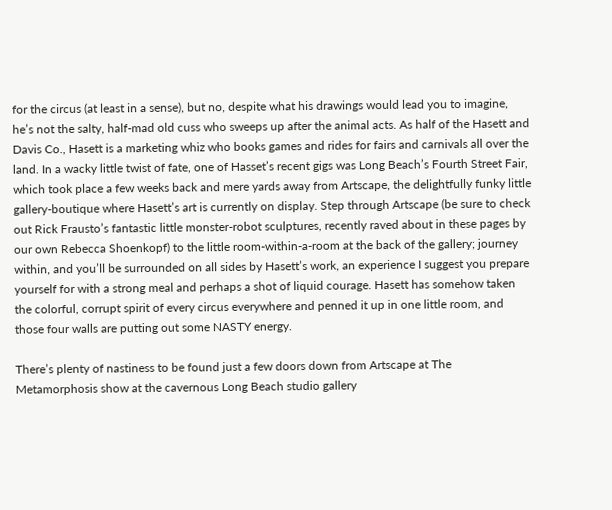for the circus (at least in a sense), but no, despite what his drawings would lead you to imagine, he’s not the salty, half-mad old cuss who sweeps up after the animal acts. As half of the Hasett and Davis Co., Hasett is a marketing whiz who books games and rides for fairs and carnivals all over the land. In a wacky little twist of fate, one of Hasset’s recent gigs was Long Beach’s Fourth Street Fair, which took place a few weeks back and mere yards away from Artscape, the delightfully funky little gallery-boutique where Hasett’s art is currently on display. Step through Artscape (be sure to check out Rick Frausto’s fantastic little monster-robot sculptures, recently raved about in these pages by our own Rebecca Shoenkopf) to the little room-within-a-room at the back of the gallery; journey within, and you’ll be surrounded on all sides by Hasett’s work, an experience I suggest you prepare yourself for with a strong meal and perhaps a shot of liquid courage. Hasett has somehow taken the colorful, corrupt spirit of every circus everywhere and penned it up in one little room, and those four walls are putting out some NASTY energy.

There’s plenty of nastiness to be found just a few doors down from Artscape at The Metamorphosis show at the cavernous Long Beach studio gallery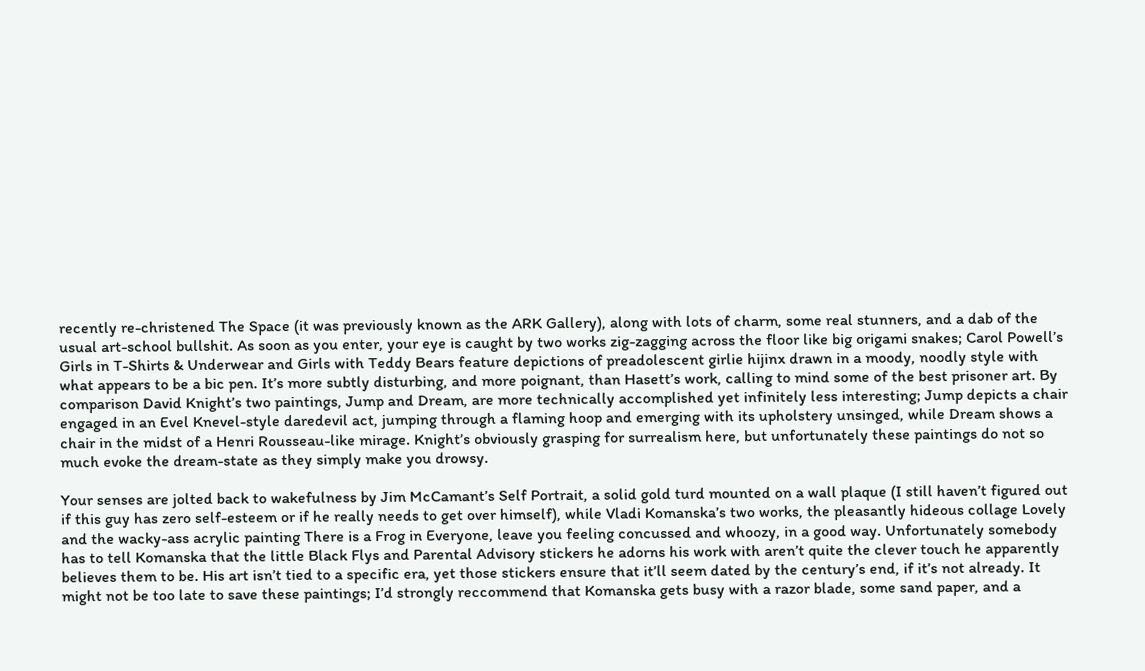recently re-christened The Space (it was previously known as the ARK Gallery), along with lots of charm, some real stunners, and a dab of the usual art-school bullshit. As soon as you enter, your eye is caught by two works zig-zagging across the floor like big origami snakes; Carol Powell’s Girls in T-Shirts & Underwear and Girls with Teddy Bears feature depictions of preadolescent girlie hijinx drawn in a moody, noodly style with what appears to be a bic pen. It’s more subtly disturbing, and more poignant, than Hasett’s work, calling to mind some of the best prisoner art. By comparison David Knight’s two paintings, Jump and Dream, are more technically accomplished yet infinitely less interesting; Jump depicts a chair engaged in an Evel Knevel-style daredevil act, jumping through a flaming hoop and emerging with its upholstery unsinged, while Dream shows a chair in the midst of a Henri Rousseau-like mirage. Knight’s obviously grasping for surrealism here, but unfortunately these paintings do not so much evoke the dream-state as they simply make you drowsy.

Your senses are jolted back to wakefulness by Jim McCamant’s Self Portrait, a solid gold turd mounted on a wall plaque (I still haven’t figured out if this guy has zero self-esteem or if he really needs to get over himself), while Vladi Komanska’s two works, the pleasantly hideous collage Lovely and the wacky-ass acrylic painting There is a Frog in Everyone, leave you feeling concussed and whoozy, in a good way. Unfortunately somebody has to tell Komanska that the little Black Flys and Parental Advisory stickers he adorns his work with aren’t quite the clever touch he apparently believes them to be. His art isn’t tied to a specific era, yet those stickers ensure that it’ll seem dated by the century’s end, if it’s not already. It might not be too late to save these paintings; I’d strongly reccommend that Komanska gets busy with a razor blade, some sand paper, and a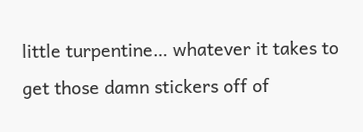little turpentine… whatever it takes to get those damn stickers off of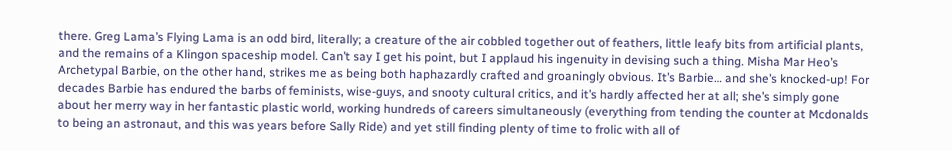there. Greg Lama’s Flying Lama is an odd bird, literally; a creature of the air cobbled together out of feathers, little leafy bits from artificial plants, and the remains of a Klingon spaceship model. Can’t say I get his point, but I applaud his ingenuity in devising such a thing. Misha Mar Heo’s Archetypal Barbie, on the other hand, strikes me as being both haphazardly crafted and groaningly obvious. It’s Barbie… and she’s knocked-up! For decades Barbie has endured the barbs of feminists, wise-guys, and snooty cultural critics, and it’s hardly affected her at all; she’s simply gone about her merry way in her fantastic plastic world, working hundreds of careers simultaneously (everything from tending the counter at Mcdonalds to being an astronaut, and this was years before Sally Ride) and yet still finding plenty of time to frolic with all of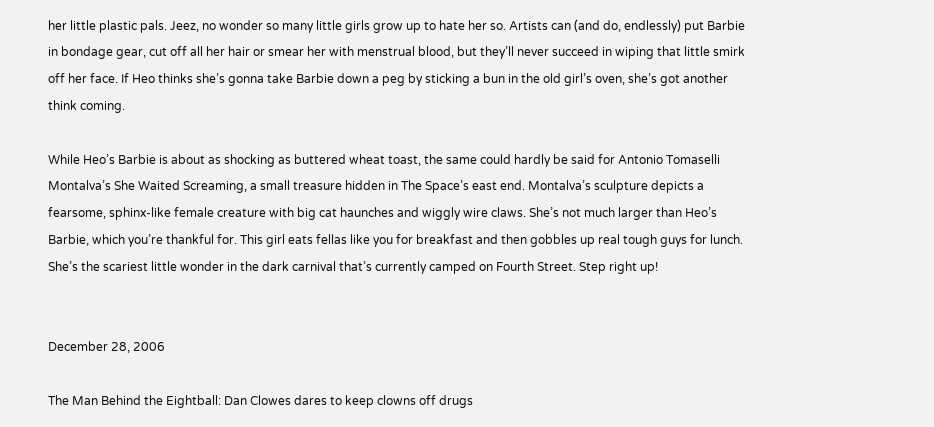her little plastic pals. Jeez, no wonder so many little girls grow up to hate her so. Artists can (and do, endlessly) put Barbie in bondage gear, cut off all her hair or smear her with menstrual blood, but they’ll never succeed in wiping that little smirk off her face. If Heo thinks she’s gonna take Barbie down a peg by sticking a bun in the old girl’s oven, she’s got another think coming.

While Heo’s Barbie is about as shocking as buttered wheat toast, the same could hardly be said for Antonio Tomaselli Montalva’s She Waited Screaming, a small treasure hidden in The Space’s east end. Montalva’s sculpture depicts a fearsome, sphinx-like female creature with big cat haunches and wiggly wire claws. She’s not much larger than Heo’s Barbie, which you’re thankful for. This girl eats fellas like you for breakfast and then gobbles up real tough guys for lunch. She’s the scariest little wonder in the dark carnival that’s currently camped on Fourth Street. Step right up!


December 28, 2006

The Man Behind the Eightball: Dan Clowes dares to keep clowns off drugs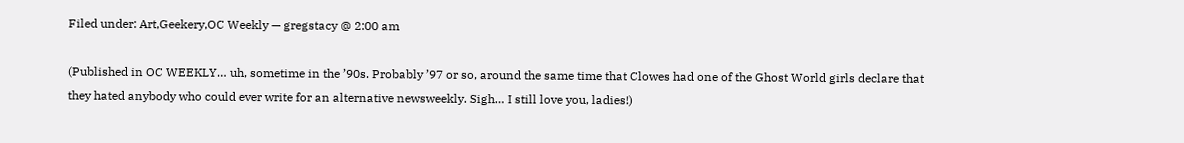Filed under: Art,Geekery,OC Weekly — gregstacy @ 2:00 am

(Published in OC WEEKLY… uh, sometime in the ’90s. Probably ’97 or so, around the same time that Clowes had one of the Ghost World girls declare that they hated anybody who could ever write for an alternative newsweekly. Sigh… I still love you, ladies!)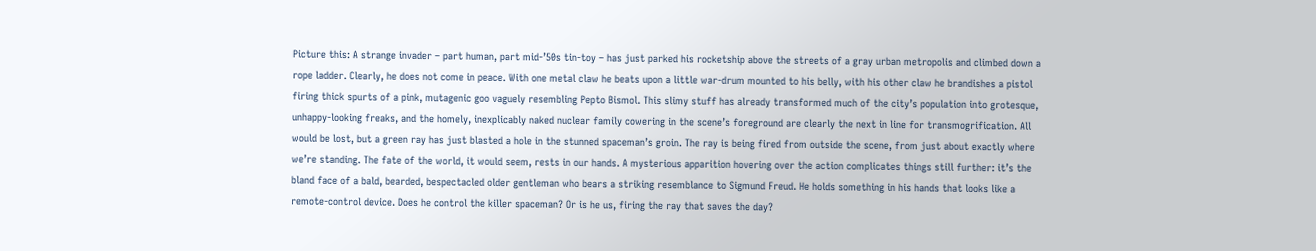Picture this: A strange invader – part human, part mid-’50s tin-toy – has just parked his rocketship above the streets of a gray urban metropolis and climbed down a rope ladder. Clearly, he does not come in peace. With one metal claw he beats upon a little war-drum mounted to his belly, with his other claw he brandishes a pistol firing thick spurts of a pink, mutagenic goo vaguely resembling Pepto Bismol. This slimy stuff has already transformed much of the city’s population into grotesque, unhappy-looking freaks, and the homely, inexplicably naked nuclear family cowering in the scene’s foreground are clearly the next in line for transmogrification. All would be lost, but a green ray has just blasted a hole in the stunned spaceman’s groin. The ray is being fired from outside the scene, from just about exactly where we’re standing. The fate of the world, it would seem, rests in our hands. A mysterious apparition hovering over the action complicates things still further: it’s the bland face of a bald, bearded, bespectacled older gentleman who bears a striking resemblance to Sigmund Freud. He holds something in his hands that looks like a remote-control device. Does he control the killer spaceman? Or is he us, firing the ray that saves the day?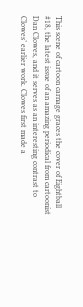This scene of cartoon carnage graces the cover of Eightball #18, the latest issue of an amazing periodical from cartoonist Dan Clowes, and it serves as an interesting contrast to Clowes’ earlier work. Clowes first made a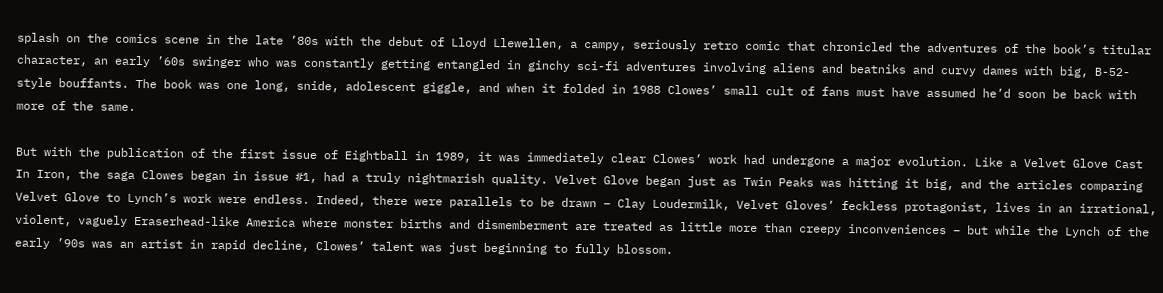splash on the comics scene in the late ’80s with the debut of Lloyd Llewellen, a campy, seriously retro comic that chronicled the adventures of the book’s titular character, an early ’60s swinger who was constantly getting entangled in ginchy sci-fi adventures involving aliens and beatniks and curvy dames with big, B-52-style bouffants. The book was one long, snide, adolescent giggle, and when it folded in 1988 Clowes’ small cult of fans must have assumed he’d soon be back with more of the same.

But with the publication of the first issue of Eightball in 1989, it was immediately clear Clowes’ work had undergone a major evolution. Like a Velvet Glove Cast In Iron, the saga Clowes began in issue #1, had a truly nightmarish quality. Velvet Glove began just as Twin Peaks was hitting it big, and the articles comparing Velvet Glove to Lynch’s work were endless. Indeed, there were parallels to be drawn – Clay Loudermilk, Velvet Gloves’ feckless protagonist, lives in an irrational, violent, vaguely Eraserhead-like America where monster births and dismemberment are treated as little more than creepy inconveniences – but while the Lynch of the early ’90s was an artist in rapid decline, Clowes’ talent was just beginning to fully blossom.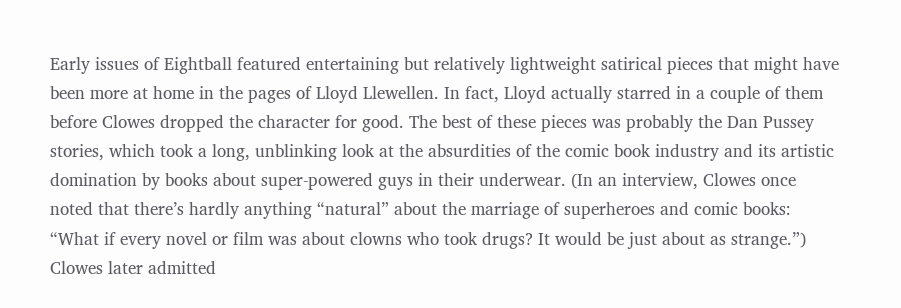Early issues of Eightball featured entertaining but relatively lightweight satirical pieces that might have been more at home in the pages of Lloyd Llewellen. In fact, Lloyd actually starred in a couple of them before Clowes dropped the character for good. The best of these pieces was probably the Dan Pussey stories, which took a long, unblinking look at the absurdities of the comic book industry and its artistic domination by books about super-powered guys in their underwear. (In an interview, Clowes once noted that there’s hardly anything “natural” about the marriage of superheroes and comic books: “What if every novel or film was about clowns who took drugs? It would be just about as strange.”) Clowes later admitted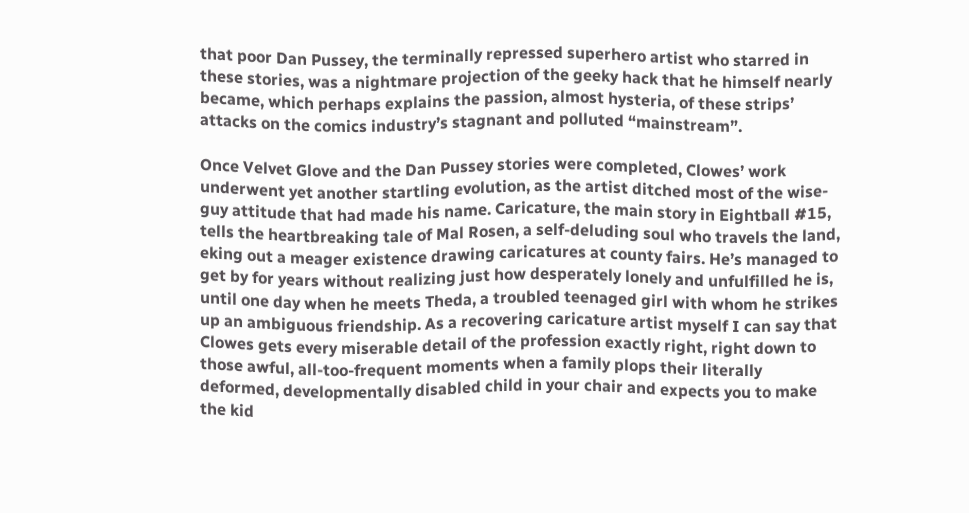that poor Dan Pussey, the terminally repressed superhero artist who starred in these stories, was a nightmare projection of the geeky hack that he himself nearly became, which perhaps explains the passion, almost hysteria, of these strips’ attacks on the comics industry’s stagnant and polluted “mainstream”.

Once Velvet Glove and the Dan Pussey stories were completed, Clowes’ work underwent yet another startling evolution, as the artist ditched most of the wise-guy attitude that had made his name. Caricature, the main story in Eightball #15, tells the heartbreaking tale of Mal Rosen, a self-deluding soul who travels the land, eking out a meager existence drawing caricatures at county fairs. He’s managed to get by for years without realizing just how desperately lonely and unfulfilled he is, until one day when he meets Theda, a troubled teenaged girl with whom he strikes up an ambiguous friendship. As a recovering caricature artist myself I can say that Clowes gets every miserable detail of the profession exactly right, right down to those awful, all-too-frequent moments when a family plops their literally deformed, developmentally disabled child in your chair and expects you to make the kid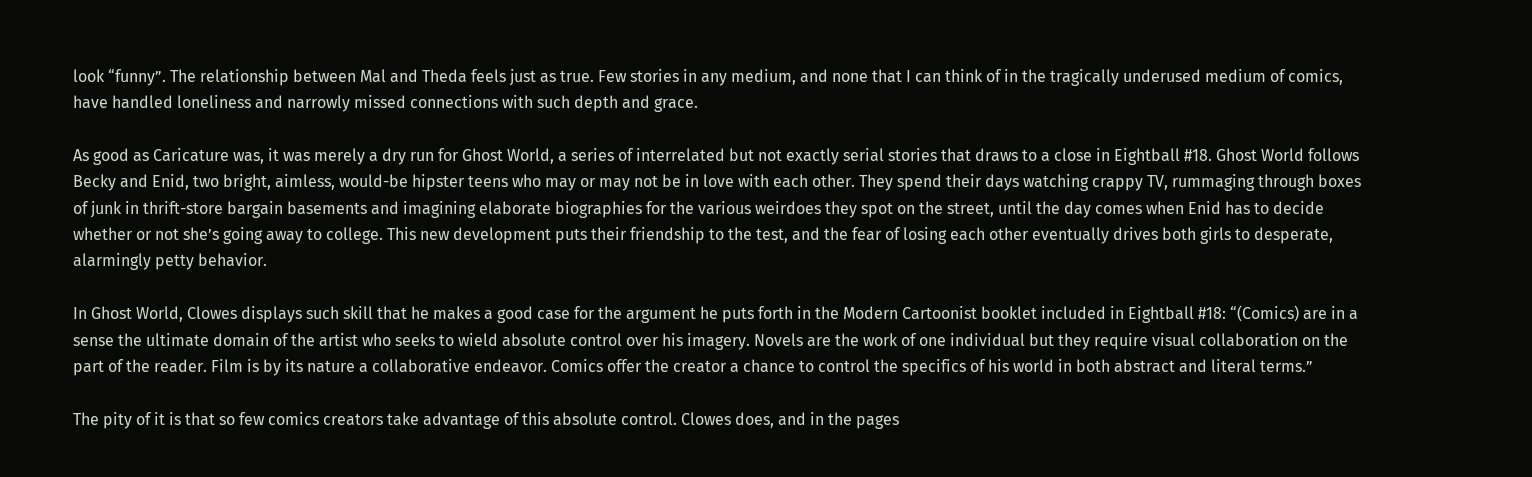look “funny”. The relationship between Mal and Theda feels just as true. Few stories in any medium, and none that I can think of in the tragically underused medium of comics, have handled loneliness and narrowly missed connections with such depth and grace.

As good as Caricature was, it was merely a dry run for Ghost World, a series of interrelated but not exactly serial stories that draws to a close in Eightball #18. Ghost World follows Becky and Enid, two bright, aimless, would-be hipster teens who may or may not be in love with each other. They spend their days watching crappy TV, rummaging through boxes of junk in thrift-store bargain basements and imagining elaborate biographies for the various weirdoes they spot on the street, until the day comes when Enid has to decide whether or not she’s going away to college. This new development puts their friendship to the test, and the fear of losing each other eventually drives both girls to desperate, alarmingly petty behavior.

In Ghost World, Clowes displays such skill that he makes a good case for the argument he puts forth in the Modern Cartoonist booklet included in Eightball #18: “(Comics) are in a sense the ultimate domain of the artist who seeks to wield absolute control over his imagery. Novels are the work of one individual but they require visual collaboration on the part of the reader. Film is by its nature a collaborative endeavor. Comics offer the creator a chance to control the specifics of his world in both abstract and literal terms.”

The pity of it is that so few comics creators take advantage of this absolute control. Clowes does, and in the pages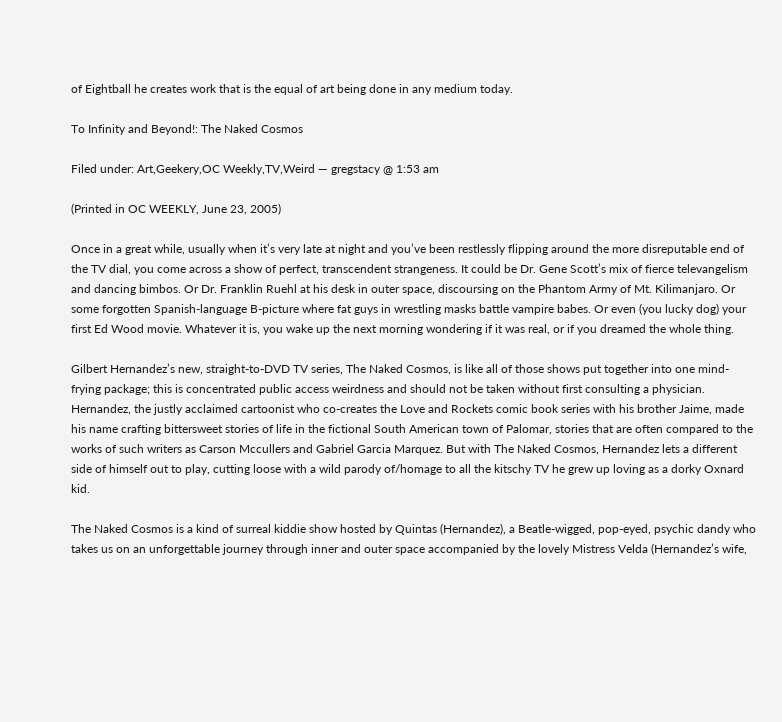of Eightball he creates work that is the equal of art being done in any medium today.

To Infinity and Beyond!: The Naked Cosmos

Filed under: Art,Geekery,OC Weekly,TV,Weird — gregstacy @ 1:53 am

(Printed in OC WEEKLY, June 23, 2005)

Once in a great while, usually when it’s very late at night and you’ve been restlessly flipping around the more disreputable end of the TV dial, you come across a show of perfect, transcendent strangeness. It could be Dr. Gene Scott’s mix of fierce televangelism and dancing bimbos. Or Dr. Franklin Ruehl at his desk in outer space, discoursing on the Phantom Army of Mt. Kilimanjaro. Or some forgotten Spanish-language B-picture where fat guys in wrestling masks battle vampire babes. Or even (you lucky dog) your first Ed Wood movie. Whatever it is, you wake up the next morning wondering if it was real, or if you dreamed the whole thing.

Gilbert Hernandez’s new, straight-to-DVD TV series, The Naked Cosmos, is like all of those shows put together into one mind-frying package; this is concentrated public access weirdness and should not be taken without first consulting a physician. Hernandez, the justly acclaimed cartoonist who co-creates the Love and Rockets comic book series with his brother Jaime, made his name crafting bittersweet stories of life in the fictional South American town of Palomar, stories that are often compared to the works of such writers as Carson Mccullers and Gabriel Garcia Marquez. But with The Naked Cosmos, Hernandez lets a different side of himself out to play, cutting loose with a wild parody of/homage to all the kitschy TV he grew up loving as a dorky Oxnard kid.

The Naked Cosmos is a kind of surreal kiddie show hosted by Quintas (Hernandez), a Beatle-wigged, pop-eyed, psychic dandy who takes us on an unforgettable journey through inner and outer space accompanied by the lovely Mistress Velda (Hernandez’s wife,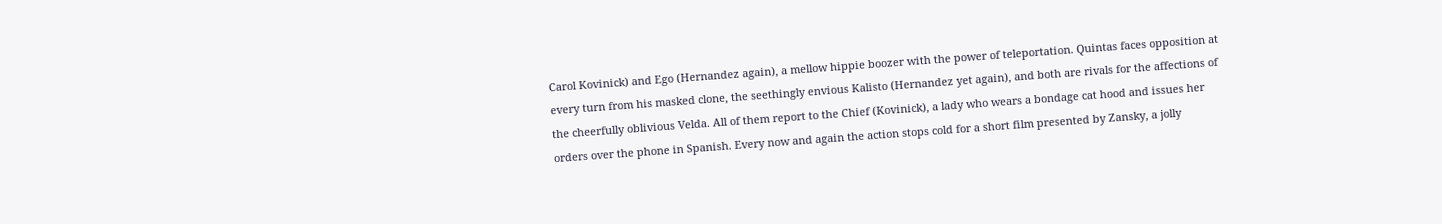Carol Kovinick) and Ego (Hernandez again), a mellow hippie boozer with the power of teleportation. Quintas faces opposition at every turn from his masked clone, the seethingly envious Kalisto (Hernandez yet again), and both are rivals for the affections of the cheerfully oblivious Velda. All of them report to the Chief (Kovinick), a lady who wears a bondage cat hood and issues her orders over the phone in Spanish. Every now and again the action stops cold for a short film presented by Zansky, a jolly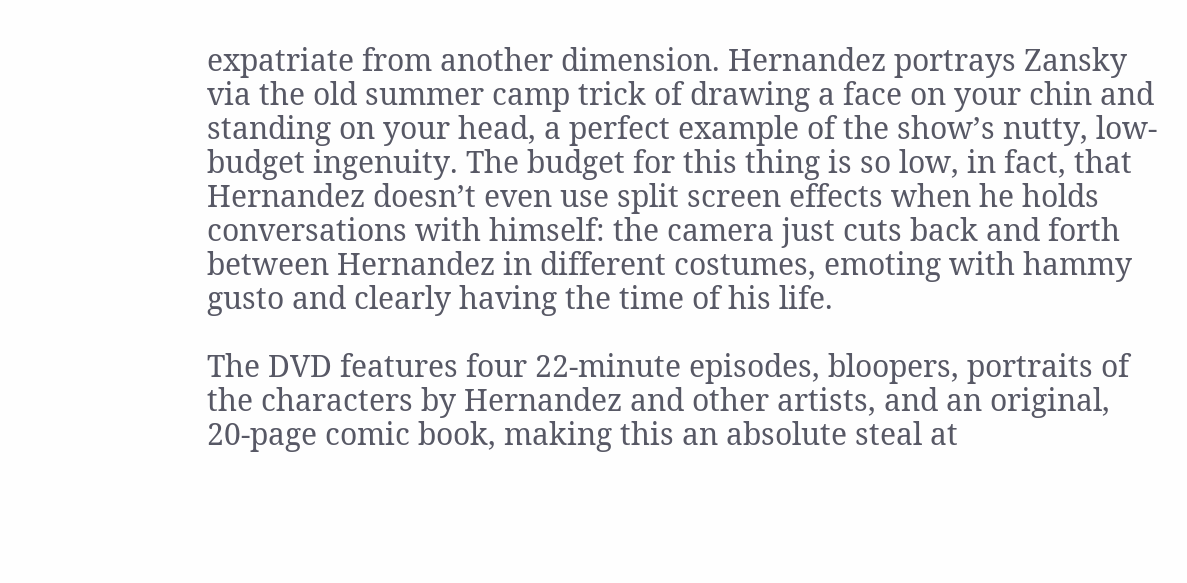expatriate from another dimension. Hernandez portrays Zansky via the old summer camp trick of drawing a face on your chin and standing on your head, a perfect example of the show’s nutty, low-budget ingenuity. The budget for this thing is so low, in fact, that Hernandez doesn’t even use split screen effects when he holds conversations with himself: the camera just cuts back and forth between Hernandez in different costumes, emoting with hammy gusto and clearly having the time of his life.

The DVD features four 22-minute episodes, bloopers, portraits of the characters by Hernandez and other artists, and an original, 20-page comic book, making this an absolute steal at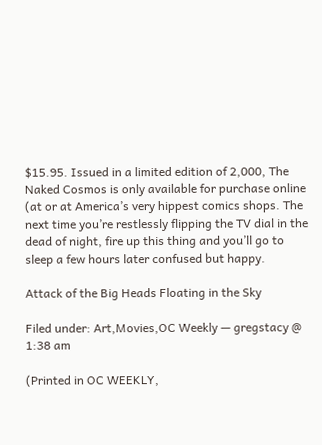$15.95. Issued in a limited edition of 2,000, The Naked Cosmos is only available for purchase online (at or at America’s very hippest comics shops. The next time you’re restlessly flipping the TV dial in the dead of night, fire up this thing and you’ll go to sleep a few hours later confused but happy.

Attack of the Big Heads Floating in the Sky

Filed under: Art,Movies,OC Weekly — gregstacy @ 1:38 am

(Printed in OC WEEKLY,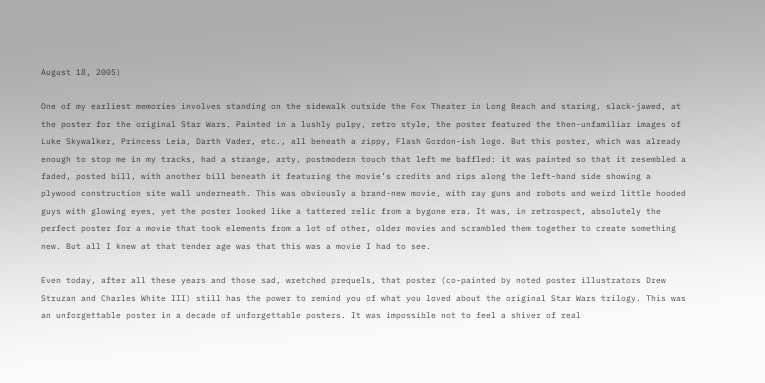August 18, 2005)

One of my earliest memories involves standing on the sidewalk outside the Fox Theater in Long Beach and staring, slack-jawed, at the poster for the original Star Wars. Painted in a lushly pulpy, retro style, the poster featured the then-unfamiliar images of Luke Skywalker, Princess Leia, Darth Vader, etc., all beneath a zippy, Flash Gordon-ish logo. But this poster, which was already enough to stop me in my tracks, had a strange, arty, postmodern touch that left me baffled: it was painted so that it resembled a faded, posted bill, with another bill beneath it featuring the movie’s credits and rips along the left-hand side showing a plywood construction site wall underneath. This was obviously a brand-new movie, with ray guns and robots and weird little hooded guys with glowing eyes, yet the poster looked like a tattered relic from a bygone era. It was, in retrospect, absolutely the perfect poster for a movie that took elements from a lot of other, older movies and scrambled them together to create something new. But all I knew at that tender age was that this was a movie I had to see.

Even today, after all these years and those sad, wretched prequels, that poster (co-painted by noted poster illustrators Drew Struzan and Charles White III) still has the power to remind you of what you loved about the original Star Wars trilogy. This was an unforgettable poster in a decade of unforgettable posters. It was impossible not to feel a shiver of real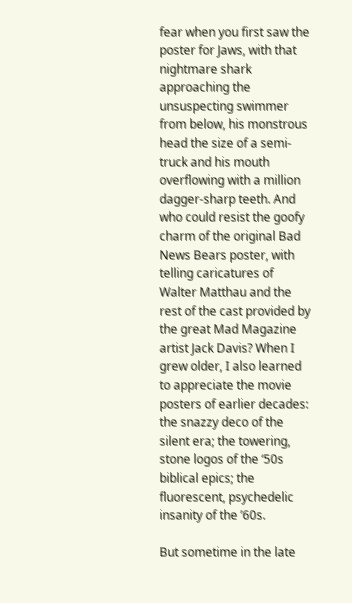fear when you first saw the poster for Jaws, with that nightmare shark approaching the unsuspecting swimmer from below, his monstrous head the size of a semi-truck and his mouth overflowing with a million dagger-sharp teeth. And who could resist the goofy charm of the original Bad News Bears poster, with telling caricatures of Walter Matthau and the rest of the cast provided by the great Mad Magazine artist Jack Davis? When I grew older, I also learned to appreciate the movie posters of earlier decades: the snazzy deco of the silent era; the towering, stone logos of the ‘50s biblical epics; the fluorescent, psychedelic insanity of the ’60s.

But sometime in the late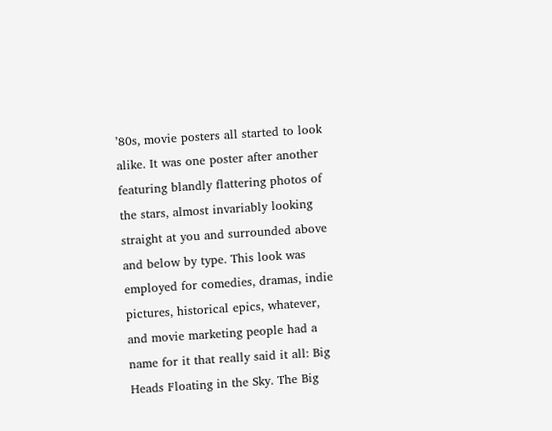’80s, movie posters all started to look alike. It was one poster after another featuring blandly flattering photos of the stars, almost invariably looking straight at you and surrounded above and below by type. This look was employed for comedies, dramas, indie pictures, historical epics, whatever, and movie marketing people had a name for it that really said it all: Big Heads Floating in the Sky. The Big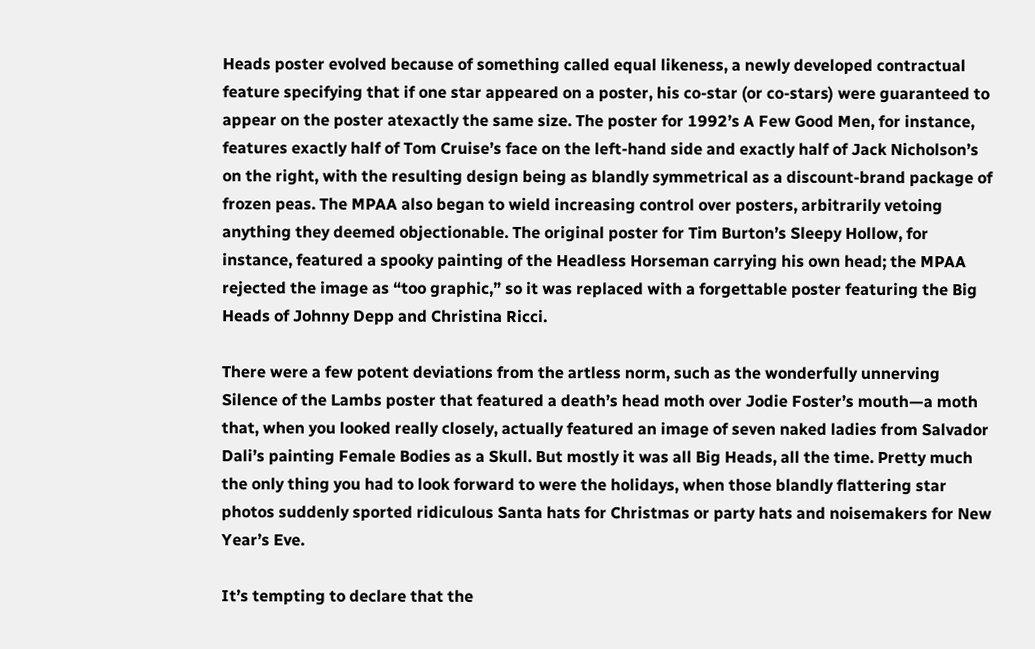Heads poster evolved because of something called equal likeness, a newly developed contractual feature specifying that if one star appeared on a poster, his co-star (or co-stars) were guaranteed to appear on the poster atexactly the same size. The poster for 1992’s A Few Good Men, for instance, features exactly half of Tom Cruise’s face on the left-hand side and exactly half of Jack Nicholson’s on the right, with the resulting design being as blandly symmetrical as a discount-brand package of frozen peas. The MPAA also began to wield increasing control over posters, arbitrarily vetoing anything they deemed objectionable. The original poster for Tim Burton’s Sleepy Hollow, for instance, featured a spooky painting of the Headless Horseman carrying his own head; the MPAA rejected the image as “too graphic,” so it was replaced with a forgettable poster featuring the Big Heads of Johnny Depp and Christina Ricci.

There were a few potent deviations from the artless norm, such as the wonderfully unnerving Silence of the Lambs poster that featured a death’s head moth over Jodie Foster’s mouth—a moth that, when you looked really closely, actually featured an image of seven naked ladies from Salvador Dali’s painting Female Bodies as a Skull. But mostly it was all Big Heads, all the time. Pretty much the only thing you had to look forward to were the holidays, when those blandly flattering star photos suddenly sported ridiculous Santa hats for Christmas or party hats and noisemakers for New Year’s Eve.

It’s tempting to declare that the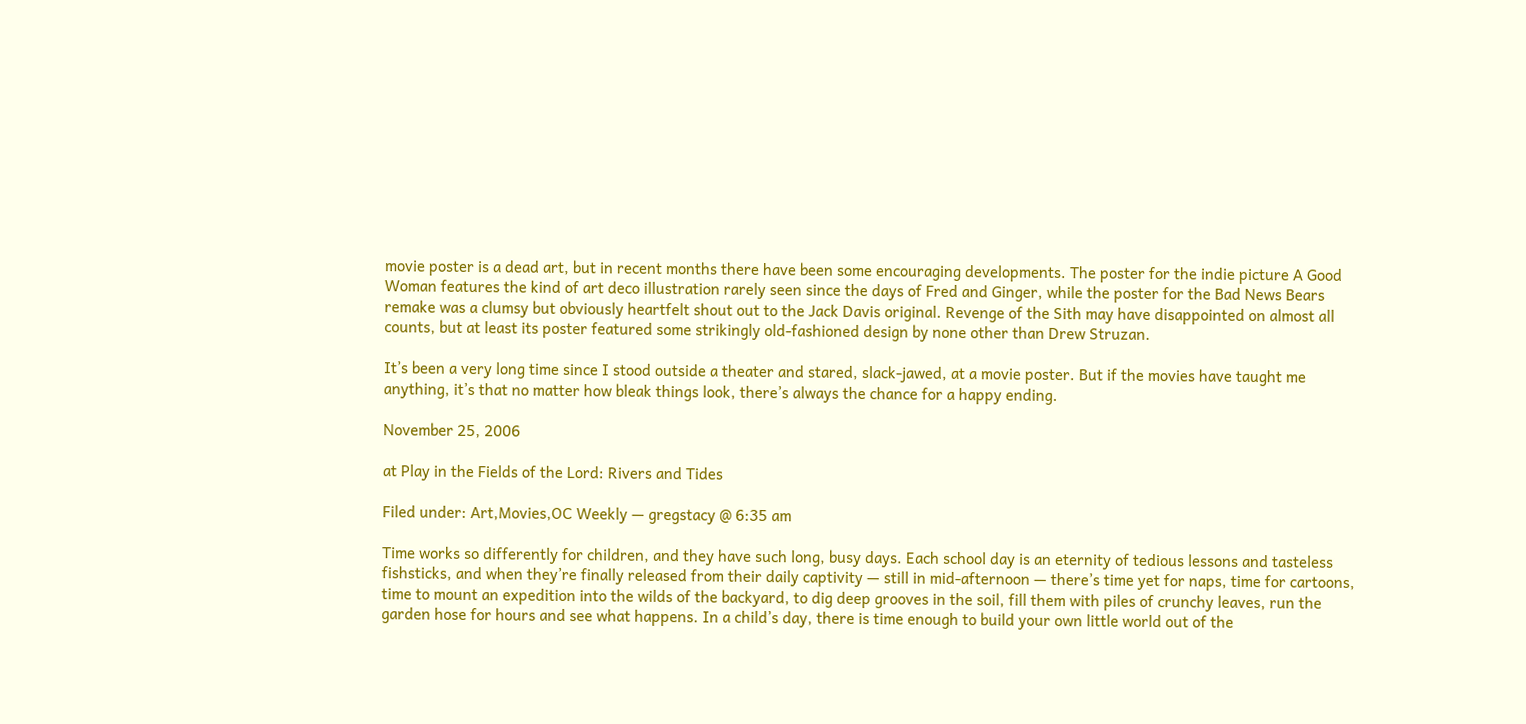movie poster is a dead art, but in recent months there have been some encouraging developments. The poster for the indie picture A Good Woman features the kind of art deco illustration rarely seen since the days of Fred and Ginger, while the poster for the Bad News Bears remake was a clumsy but obviously heartfelt shout out to the Jack Davis original. Revenge of the Sith may have disappointed on almost all counts, but at least its poster featured some strikingly old-fashioned design by none other than Drew Struzan.

It’s been a very long time since I stood outside a theater and stared, slack-jawed, at a movie poster. But if the movies have taught me anything, it’s that no matter how bleak things look, there’s always the chance for a happy ending.

November 25, 2006

at Play in the Fields of the Lord: Rivers and Tides

Filed under: Art,Movies,OC Weekly — gregstacy @ 6:35 am

Time works so differently for children, and they have such long, busy days. Each school day is an eternity of tedious lessons and tasteless fishsticks, and when they’re finally released from their daily captivity — still in mid-afternoon — there’s time yet for naps, time for cartoons, time to mount an expedition into the wilds of the backyard, to dig deep grooves in the soil, fill them with piles of crunchy leaves, run the garden hose for hours and see what happens. In a child’s day, there is time enough to build your own little world out of the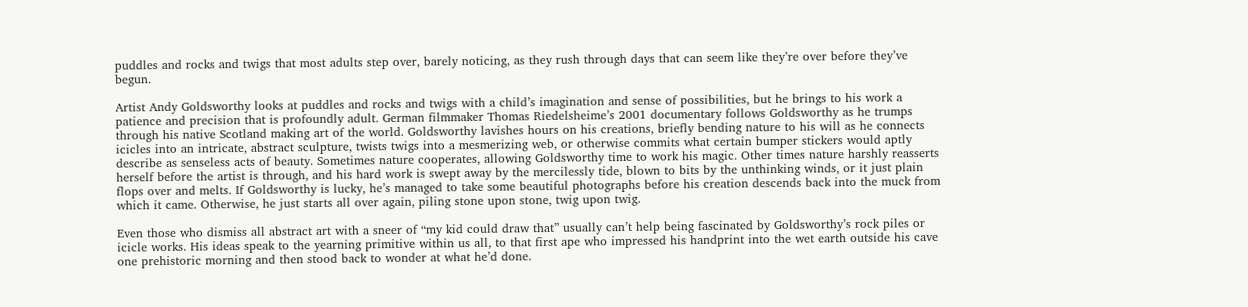puddles and rocks and twigs that most adults step over, barely noticing, as they rush through days that can seem like they’re over before they’ve begun.

Artist Andy Goldsworthy looks at puddles and rocks and twigs with a child’s imagination and sense of possibilities, but he brings to his work a patience and precision that is profoundly adult. German filmmaker Thomas Riedelsheime’s 2001 documentary follows Goldsworthy as he trumps through his native Scotland making art of the world. Goldsworthy lavishes hours on his creations, briefly bending nature to his will as he connects icicles into an intricate, abstract sculpture, twists twigs into a mesmerizing web, or otherwise commits what certain bumper stickers would aptly describe as senseless acts of beauty. Sometimes nature cooperates, allowing Goldsworthy time to work his magic. Other times nature harshly reasserts herself before the artist is through, and his hard work is swept away by the mercilessly tide, blown to bits by the unthinking winds, or it just plain flops over and melts. If Goldsworthy is lucky, he’s managed to take some beautiful photographs before his creation descends back into the muck from which it came. Otherwise, he just starts all over again, piling stone upon stone, twig upon twig.

Even those who dismiss all abstract art with a sneer of “my kid could draw that” usually can’t help being fascinated by Goldsworthy’s rock piles or icicle works. His ideas speak to the yearning primitive within us all, to that first ape who impressed his handprint into the wet earth outside his cave one prehistoric morning and then stood back to wonder at what he’d done.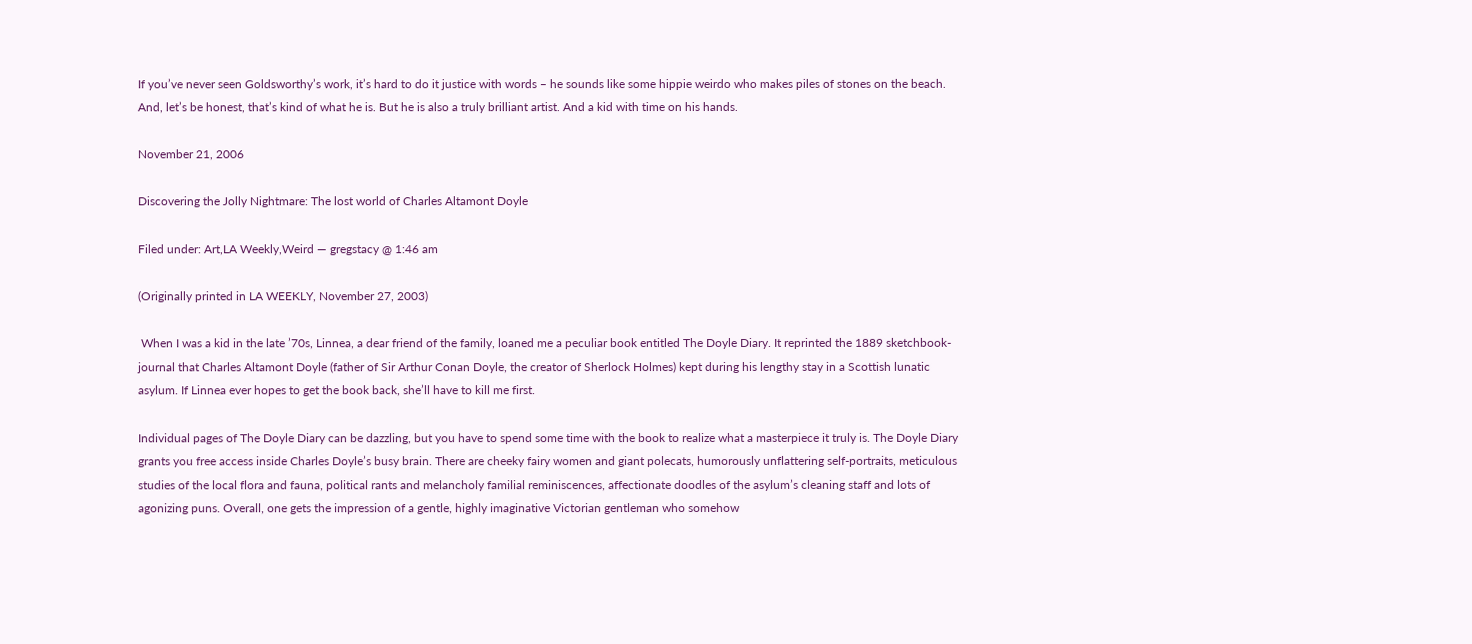If you’ve never seen Goldsworthy’s work, it’s hard to do it justice with words – he sounds like some hippie weirdo who makes piles of stones on the beach. And, let’s be honest, that’s kind of what he is. But he is also a truly brilliant artist. And a kid with time on his hands.

November 21, 2006

Discovering the Jolly Nightmare: The lost world of Charles Altamont Doyle

Filed under: Art,LA Weekly,Weird — gregstacy @ 1:46 am

(Originally printed in LA WEEKLY, November 27, 2003)

 When I was a kid in the late ’70s, Linnea, a dear friend of the family, loaned me a peculiar book entitled The Doyle Diary. It reprinted the 1889 sketchbook-journal that Charles Altamont Doyle (father of Sir Arthur Conan Doyle, the creator of Sherlock Holmes) kept during his lengthy stay in a Scottish lunatic asylum. If Linnea ever hopes to get the book back, she’ll have to kill me first.

Individual pages of The Doyle Diary can be dazzling, but you have to spend some time with the book to realize what a masterpiece it truly is. The Doyle Diary grants you free access inside Charles Doyle’s busy brain. There are cheeky fairy women and giant polecats, humorously unflattering self-portraits, meticulous studies of the local flora and fauna, political rants and melancholy familial reminiscences, affectionate doodles of the asylum’s cleaning staff and lots of agonizing puns. Overall, one gets the impression of a gentle, highly imaginative Victorian gentleman who somehow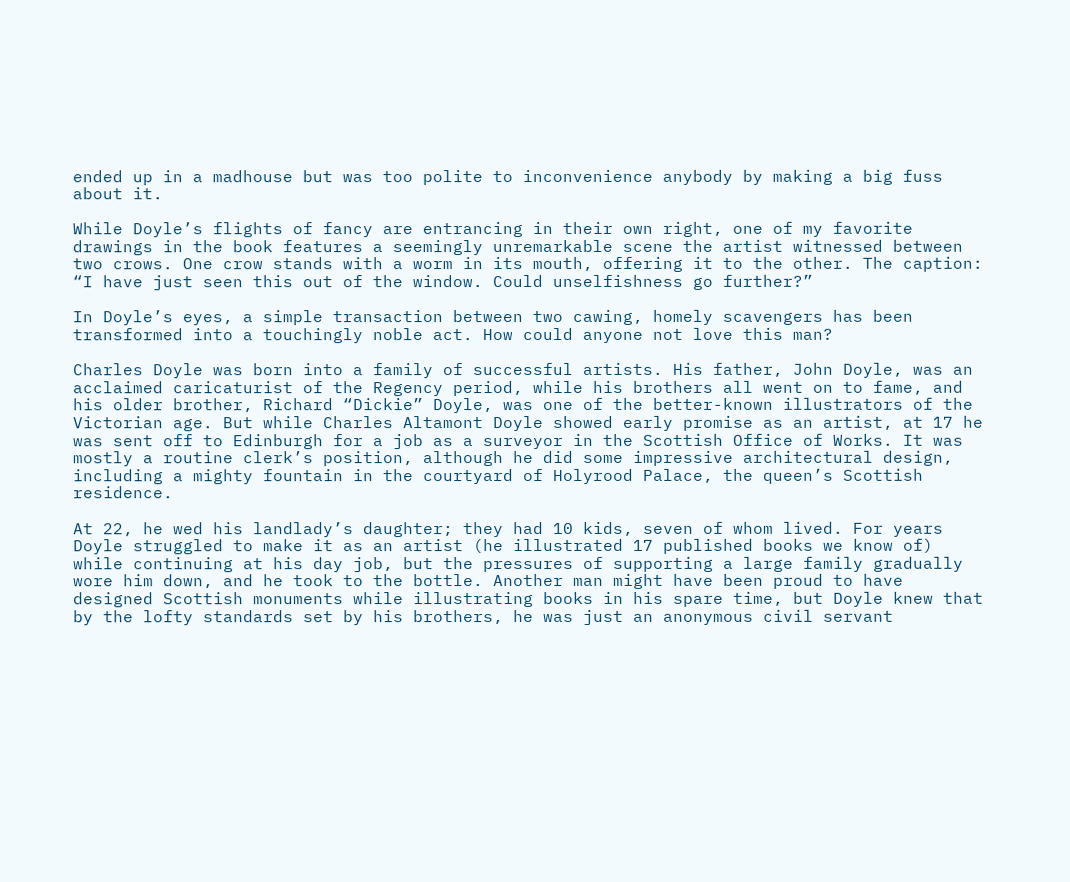ended up in a madhouse but was too polite to inconvenience anybody by making a big fuss about it.

While Doyle’s flights of fancy are entrancing in their own right, one of my favorite drawings in the book features a seemingly unremarkable scene the artist witnessed between two crows. One crow stands with a worm in its mouth, offering it to the other. The caption: “I have just seen this out of the window. Could unselfishness go further?”

In Doyle’s eyes, a simple transaction between two cawing, homely scavengers has been transformed into a touchingly noble act. How could anyone not love this man?

Charles Doyle was born into a family of successful artists. His father, John Doyle, was an acclaimed caricaturist of the Regency period, while his brothers all went on to fame, and his older brother, Richard “Dickie” Doyle, was one of the better-known illustrators of the Victorian age. But while Charles Altamont Doyle showed early promise as an artist, at 17 he was sent off to Edinburgh for a job as a surveyor in the Scottish Office of Works. It was mostly a routine clerk’s position, although he did some impressive architectural design, including a mighty fountain in the courtyard of Holyrood Palace, the queen’s Scottish residence.

At 22, he wed his landlady’s daughter; they had 10 kids, seven of whom lived. For years Doyle struggled to make it as an artist (he illustrated 17 published books we know of) while continuing at his day job, but the pressures of supporting a large family gradually wore him down, and he took to the bottle. Another man might have been proud to have designed Scottish monuments while illustrating books in his spare time, but Doyle knew that by the lofty standards set by his brothers, he was just an anonymous civil servant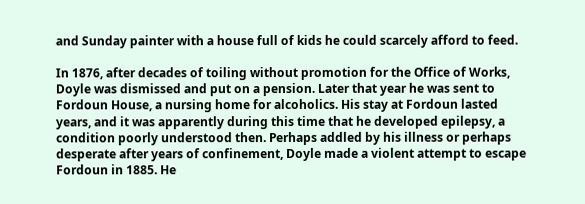and Sunday painter with a house full of kids he could scarcely afford to feed.

In 1876, after decades of toiling without promotion for the Office of Works, Doyle was dismissed and put on a pension. Later that year he was sent to Fordoun House, a nursing home for alcoholics. His stay at Fordoun lasted years, and it was apparently during this time that he developed epilepsy, a condition poorly understood then. Perhaps addled by his illness or perhaps desperate after years of confinement, Doyle made a violent attempt to escape Fordoun in 1885. He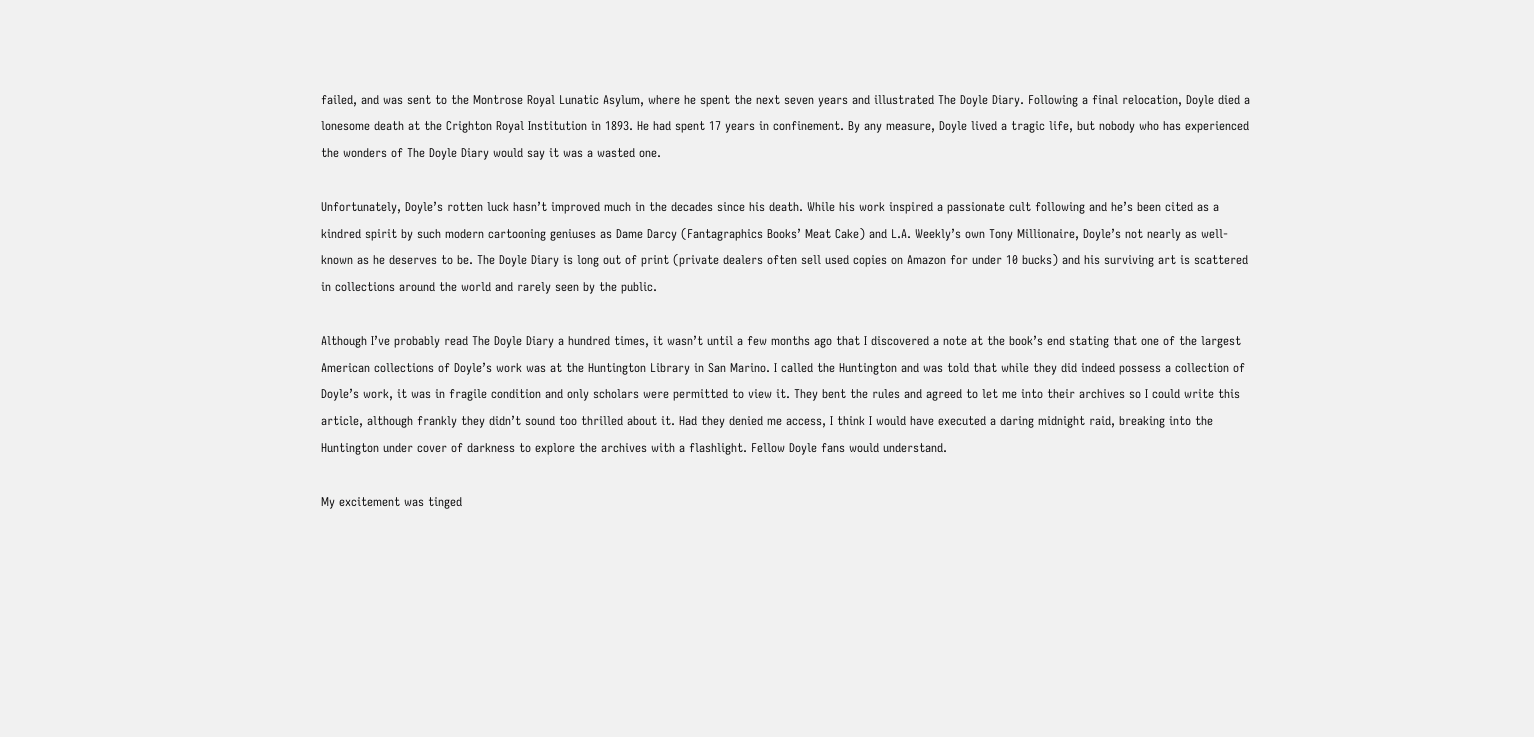failed, and was sent to the Montrose Royal Lunatic Asylum, where he spent the next seven years and illustrated The Doyle Diary. Following a final relocation, Doyle died a lonesome death at the Crighton Royal Institution in 1893. He had spent 17 years in confinement. By any measure, Doyle lived a tragic life, but nobody who has experienced the wonders of The Doyle Diary would say it was a wasted one.

Unfortunately, Doyle’s rotten luck hasn’t improved much in the decades since his death. While his work inspired a passionate cult following and he’s been cited as a kindred spirit by such modern cartooning geniuses as Dame Darcy (Fantagraphics Books’ Meat Cake) and L.A. Weekly’s own Tony Millionaire, Doyle’s not nearly as well-known as he deserves to be. The Doyle Diary is long out of print (private dealers often sell used copies on Amazon for under 10 bucks) and his surviving art is scattered in collections around the world and rarely seen by the public.

Although I’ve probably read The Doyle Diary a hundred times, it wasn’t until a few months ago that I discovered a note at the book’s end stating that one of the largest American collections of Doyle’s work was at the Huntington Library in San Marino. I called the Huntington and was told that while they did indeed possess a collection of Doyle’s work, it was in fragile condition and only scholars were permitted to view it. They bent the rules and agreed to let me into their archives so I could write this article, although frankly they didn’t sound too thrilled about it. Had they denied me access, I think I would have executed a daring midnight raid, breaking into the Huntington under cover of darkness to explore the archives with a flashlight. Fellow Doyle fans would understand.

My excitement was tinged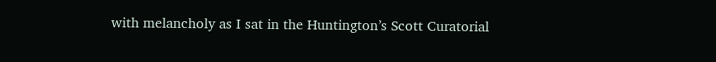with melancholy as I sat in the Huntington’s Scott Curatorial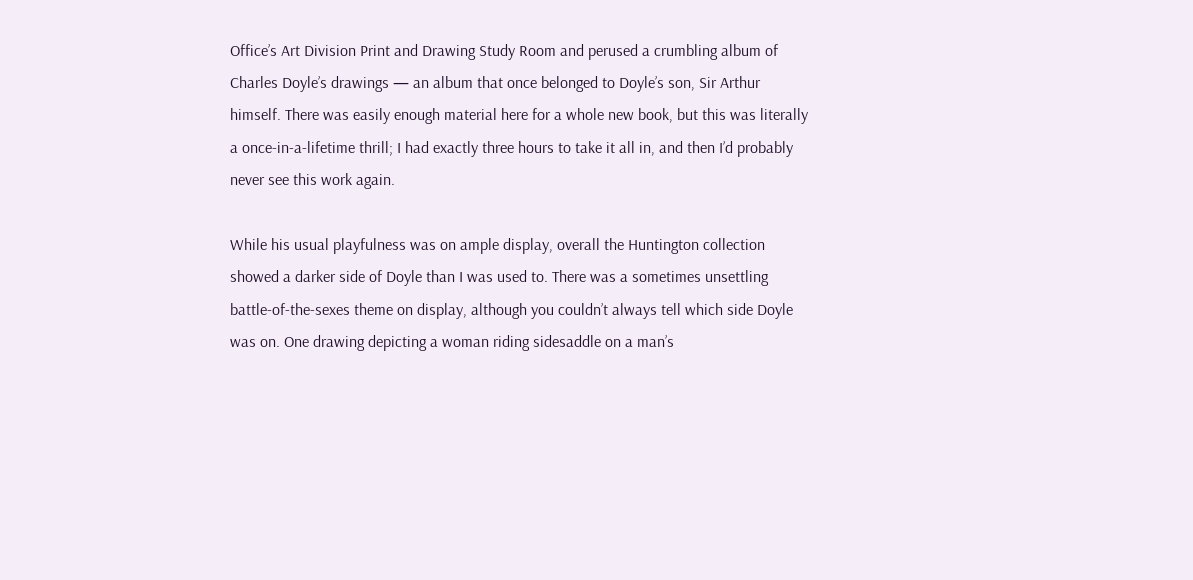Office’s Art Division Print and Drawing Study Room and perused a crumbling album of Charles Doyle’s drawings — an album that once belonged to Doyle’s son, Sir Arthur himself. There was easily enough material here for a whole new book, but this was literally a once-in-a-lifetime thrill; I had exactly three hours to take it all in, and then I’d probably never see this work again.

While his usual playfulness was on ample display, overall the Huntington collection showed a darker side of Doyle than I was used to. There was a sometimes unsettling battle-of-the-sexes theme on display, although you couldn’t always tell which side Doyle was on. One drawing depicting a woman riding sidesaddle on a man’s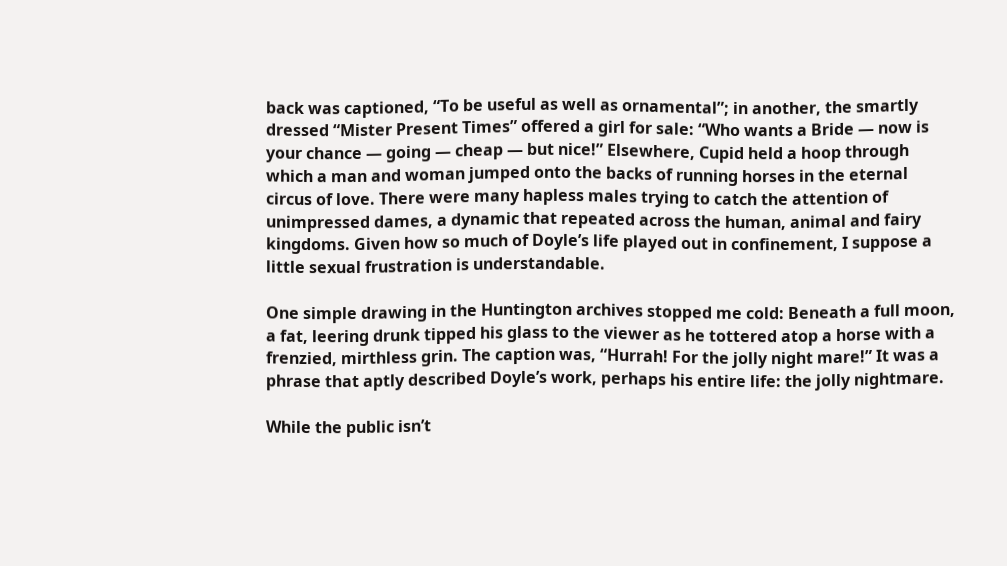back was captioned, “To be useful as well as ornamental”; in another, the smartly dressed “Mister Present Times” offered a girl for sale: “Who wants a Bride — now is your chance — going — cheap — but nice!” Elsewhere, Cupid held a hoop through which a man and woman jumped onto the backs of running horses in the eternal circus of love. There were many hapless males trying to catch the attention of unimpressed dames, a dynamic that repeated across the human, animal and fairy kingdoms. Given how so much of Doyle’s life played out in confinement, I suppose a little sexual frustration is understandable.

One simple drawing in the Huntington archives stopped me cold: Beneath a full moon, a fat, leering drunk tipped his glass to the viewer as he tottered atop a horse with a frenzied, mirthless grin. The caption was, “Hurrah! For the jolly night mare!” It was a phrase that aptly described Doyle’s work, perhaps his entire life: the jolly nightmare.

While the public isn’t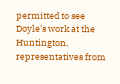permitted to see Doyle’s work at the Huntington, representatives from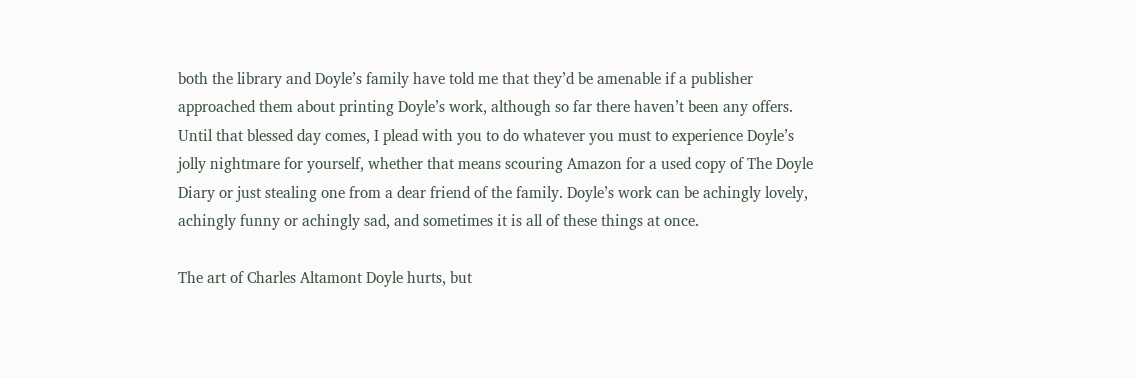both the library and Doyle’s family have told me that they’d be amenable if a publisher approached them about printing Doyle’s work, although so far there haven’t been any offers. Until that blessed day comes, I plead with you to do whatever you must to experience Doyle’s jolly nightmare for yourself, whether that means scouring Amazon for a used copy of The Doyle Diary or just stealing one from a dear friend of the family. Doyle’s work can be achingly lovely, achingly funny or achingly sad, and sometimes it is all of these things at once.

The art of Charles Altamont Doyle hurts, but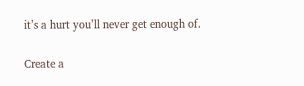it’s a hurt you’ll never get enough of.

Create a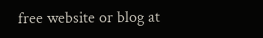free website or blog at